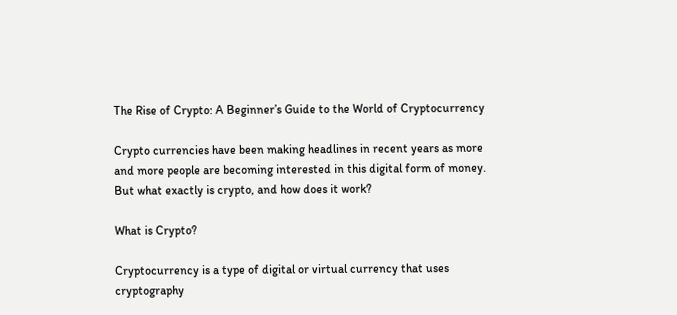The Rise of Crypto: A Beginner’s Guide to the World of Cryptocurrency

Crypto currencies have been making headlines in recent years as more and more people are becoming interested in this digital form of money. But what exactly is crypto, and how does it work?

What is Crypto?

Cryptocurrency is a type of digital or virtual currency that uses cryptography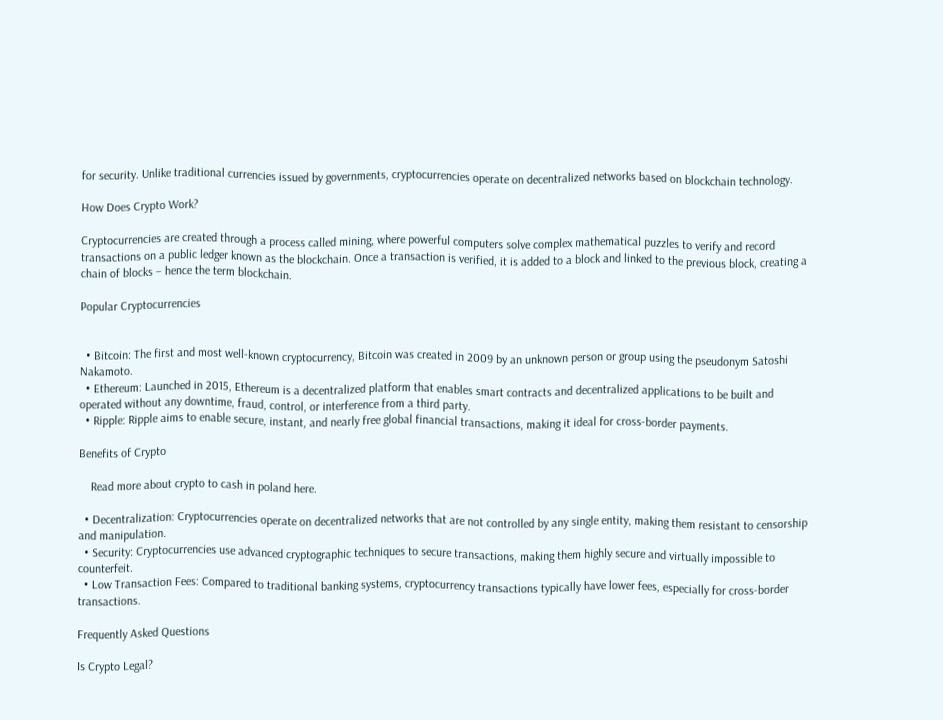for security. Unlike traditional currencies issued by governments, cryptocurrencies operate on decentralized networks based on blockchain technology.

How Does Crypto Work?

Cryptocurrencies are created through a process called mining, where powerful computers solve complex mathematical puzzles to verify and record transactions on a public ledger known as the blockchain. Once a transaction is verified, it is added to a block and linked to the previous block, creating a chain of blocks – hence the term blockchain.

Popular Cryptocurrencies


  • Bitcoin: The first and most well-known cryptocurrency, Bitcoin was created in 2009 by an unknown person or group using the pseudonym Satoshi Nakamoto.
  • Ethereum: Launched in 2015, Ethereum is a decentralized platform that enables smart contracts and decentralized applications to be built and operated without any downtime, fraud, control, or interference from a third party.
  • Ripple: Ripple aims to enable secure, instant, and nearly free global financial transactions, making it ideal for cross-border payments.

Benefits of Crypto

    Read more about crypto to cash in poland here.

  • Decentralization: Cryptocurrencies operate on decentralized networks that are not controlled by any single entity, making them resistant to censorship and manipulation.
  • Security: Cryptocurrencies use advanced cryptographic techniques to secure transactions, making them highly secure and virtually impossible to counterfeit.
  • Low Transaction Fees: Compared to traditional banking systems, cryptocurrency transactions typically have lower fees, especially for cross-border transactions.

Frequently Asked Questions

Is Crypto Legal?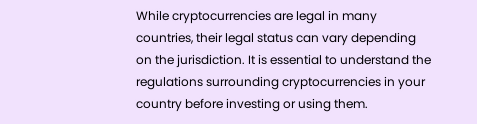While cryptocurrencies are legal in many countries, their legal status can vary depending on the jurisdiction. It is essential to understand the regulations surrounding cryptocurrencies in your country before investing or using them.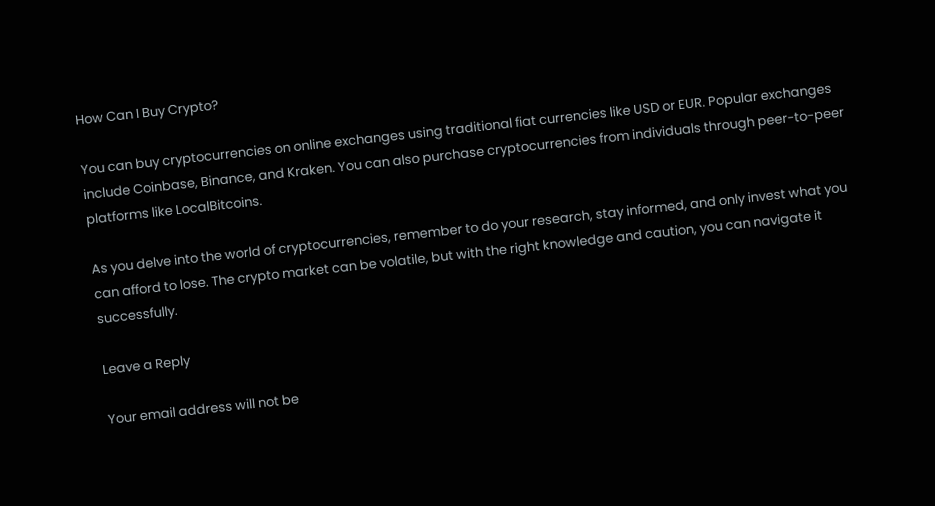How Can I Buy Crypto?

You can buy cryptocurrencies on online exchanges using traditional fiat currencies like USD or EUR. Popular exchanges include Coinbase, Binance, and Kraken. You can also purchase cryptocurrencies from individuals through peer-to-peer platforms like LocalBitcoins.

As you delve into the world of cryptocurrencies, remember to do your research, stay informed, and only invest what you can afford to lose. The crypto market can be volatile, but with the right knowledge and caution, you can navigate it successfully.

Leave a Reply

Your email address will not be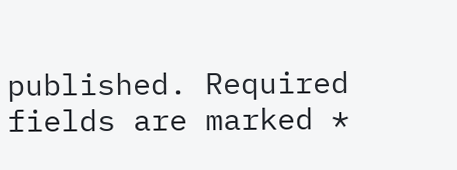published. Required fields are marked *